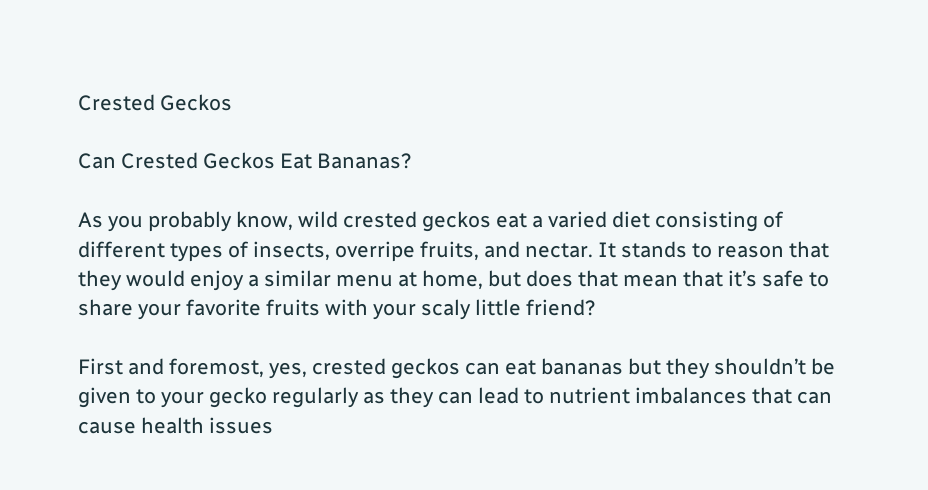Crested Geckos

Can Crested Geckos Eat Bananas?

As you probably know, wild crested geckos eat a varied diet consisting of different types of insects, overripe fruits, and nectar. It stands to reason that they would enjoy a similar menu at home, but does that mean that it’s safe to share your favorite fruits with your scaly little friend?

First and foremost, yes, crested geckos can eat bananas but they shouldn’t be given to your gecko regularly as they can lead to nutrient imbalances that can cause health issues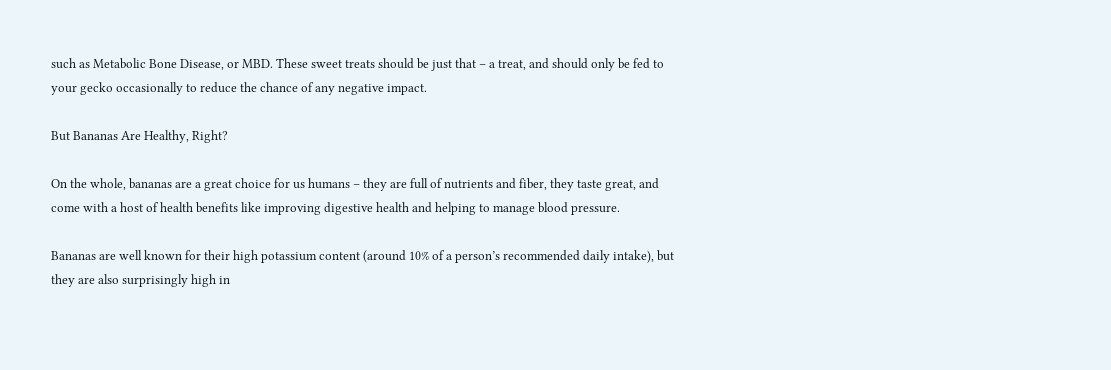such as Metabolic Bone Disease, or MBD. These sweet treats should be just that – a treat, and should only be fed to your gecko occasionally to reduce the chance of any negative impact.

But Bananas Are Healthy, Right?

On the whole, bananas are a great choice for us humans – they are full of nutrients and fiber, they taste great, and come with a host of health benefits like improving digestive health and helping to manage blood pressure.

Bananas are well known for their high potassium content (around 10% of a person’s recommended daily intake), but they are also surprisingly high in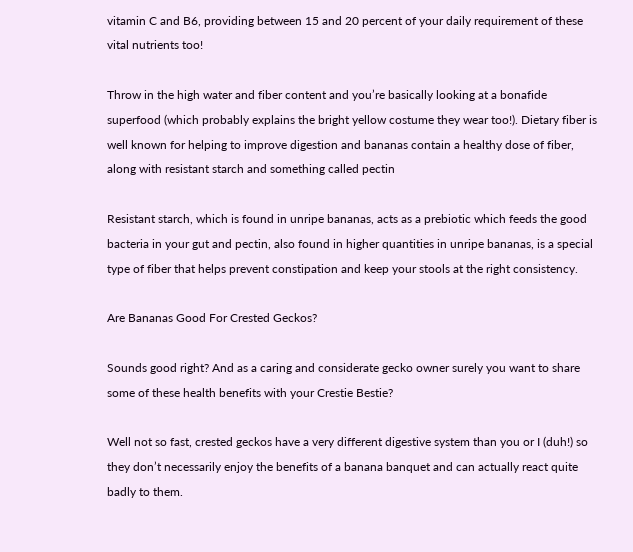vitamin C and B6, providing between 15 and 20 percent of your daily requirement of these vital nutrients too!

Throw in the high water and fiber content and you’re basically looking at a bonafide superfood (which probably explains the bright yellow costume they wear too!). Dietary fiber is well known for helping to improve digestion and bananas contain a healthy dose of fiber, along with resistant starch and something called pectin

Resistant starch, which is found in unripe bananas, acts as a prebiotic which feeds the good bacteria in your gut and pectin, also found in higher quantities in unripe bananas, is a special type of fiber that helps prevent constipation and keep your stools at the right consistency.

Are Bananas Good For Crested Geckos?

Sounds good right? And as a caring and considerate gecko owner surely you want to share some of these health benefits with your Crestie Bestie?

Well not so fast, crested geckos have a very different digestive system than you or I (duh!) so they don’t necessarily enjoy the benefits of a banana banquet and can actually react quite badly to them.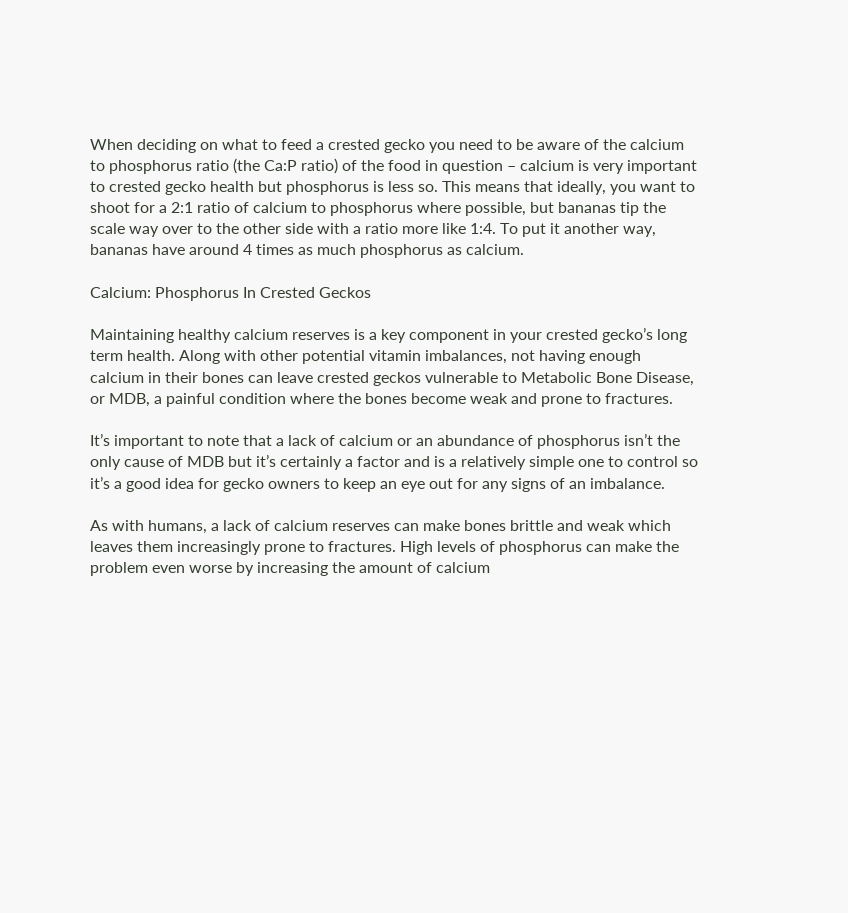When deciding on what to feed a crested gecko you need to be aware of the calcium to phosphorus ratio (the Ca:P ratio) of the food in question – calcium is very important to crested gecko health but phosphorus is less so. This means that ideally, you want to shoot for a 2:1 ratio of calcium to phosphorus where possible, but bananas tip the scale way over to the other side with a ratio more like 1:4. To put it another way, bananas have around 4 times as much phosphorus as calcium.

Calcium: Phosphorus In Crested Geckos

Maintaining healthy calcium reserves is a key component in your crested gecko’s long term health. Along with other potential vitamin imbalances, not having enough calcium in their bones can leave crested geckos vulnerable to Metabolic Bone Disease, or MDB, a painful condition where the bones become weak and prone to fractures.

It’s important to note that a lack of calcium or an abundance of phosphorus isn’t the only cause of MDB but it’s certainly a factor and is a relatively simple one to control so it’s a good idea for gecko owners to keep an eye out for any signs of an imbalance.

As with humans, a lack of calcium reserves can make bones brittle and weak which leaves them increasingly prone to fractures. High levels of phosphorus can make the problem even worse by increasing the amount of calcium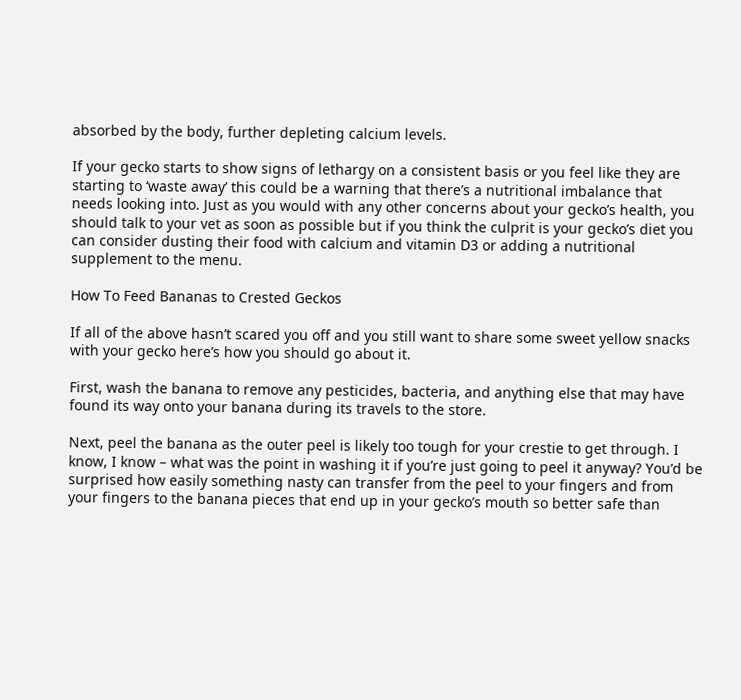absorbed by the body, further depleting calcium levels.

If your gecko starts to show signs of lethargy on a consistent basis or you feel like they are starting to ‘waste away’ this could be a warning that there’s a nutritional imbalance that needs looking into. Just as you would with any other concerns about your gecko’s health, you should talk to your vet as soon as possible but if you think the culprit is your gecko’s diet you can consider dusting their food with calcium and vitamin D3 or adding a nutritional supplement to the menu.

How To Feed Bananas to Crested Geckos

If all of the above hasn’t scared you off and you still want to share some sweet yellow snacks with your gecko here’s how you should go about it.

First, wash the banana to remove any pesticides, bacteria, and anything else that may have found its way onto your banana during its travels to the store.

Next, peel the banana as the outer peel is likely too tough for your crestie to get through. I know, I know – what was the point in washing it if you’re just going to peel it anyway? You’d be surprised how easily something nasty can transfer from the peel to your fingers and from your fingers to the banana pieces that end up in your gecko’s mouth so better safe than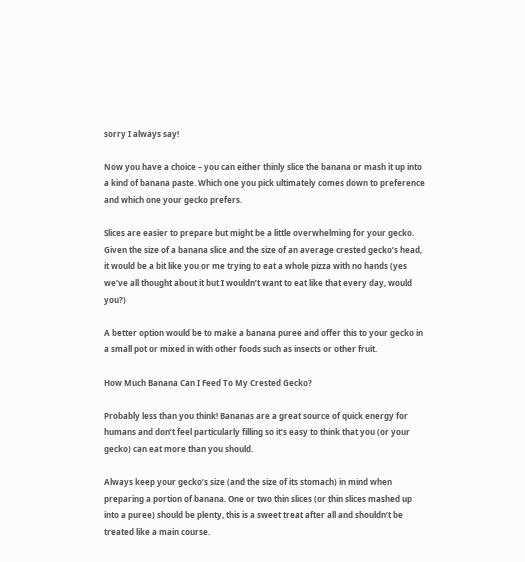sorry I always say!

Now you have a choice – you can either thinly slice the banana or mash it up into a kind of banana paste. Which one you pick ultimately comes down to preference and which one your gecko prefers.

Slices are easier to prepare but might be a little overwhelming for your gecko. Given the size of a banana slice and the size of an average crested gecko’s head, it would be a bit like you or me trying to eat a whole pizza with no hands (yes we’ve all thought about it but I wouldn’t want to eat like that every day, would you?)

A better option would be to make a banana puree and offer this to your gecko in a small pot or mixed in with other foods such as insects or other fruit.

How Much Banana Can I Feed To My Crested Gecko?

Probably less than you think! Bananas are a great source of quick energy for humans and don’t feel particularly filling so it’s easy to think that you (or your gecko) can eat more than you should.

Always keep your gecko’s size (and the size of its stomach) in mind when preparing a portion of banana. One or two thin slices (or thin slices mashed up into a puree) should be plenty, this is a sweet treat after all and shouldn’t be treated like a main course.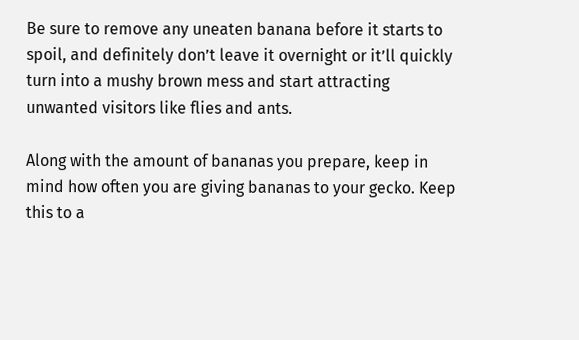Be sure to remove any uneaten banana before it starts to spoil, and definitely don’t leave it overnight or it’ll quickly turn into a mushy brown mess and start attracting unwanted visitors like flies and ants.

Along with the amount of bananas you prepare, keep in mind how often you are giving bananas to your gecko. Keep this to a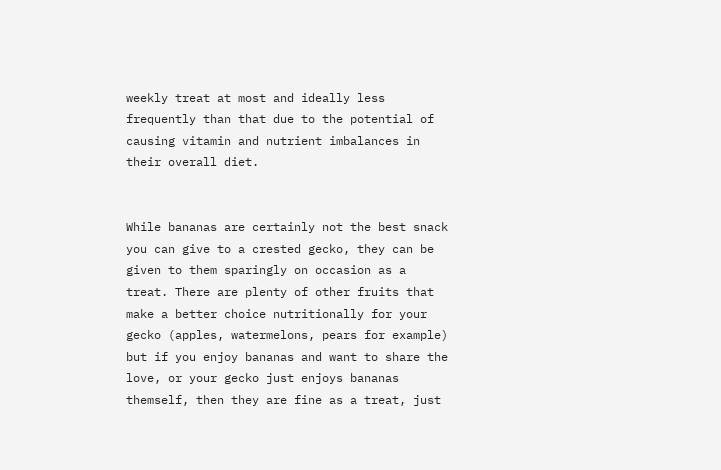weekly treat at most and ideally less frequently than that due to the potential of causing vitamin and nutrient imbalances in their overall diet.


While bananas are certainly not the best snack you can give to a crested gecko, they can be given to them sparingly on occasion as a treat. There are plenty of other fruits that make a better choice nutritionally for your gecko (apples, watermelons, pears for example) but if you enjoy bananas and want to share the love, or your gecko just enjoys bananas themself, then they are fine as a treat, just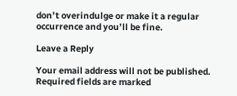don’t overindulge or make it a regular occurrence and you’ll be fine.

Leave a Reply

Your email address will not be published. Required fields are marked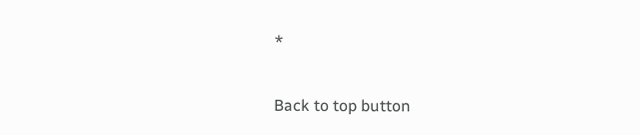*

Back to top button